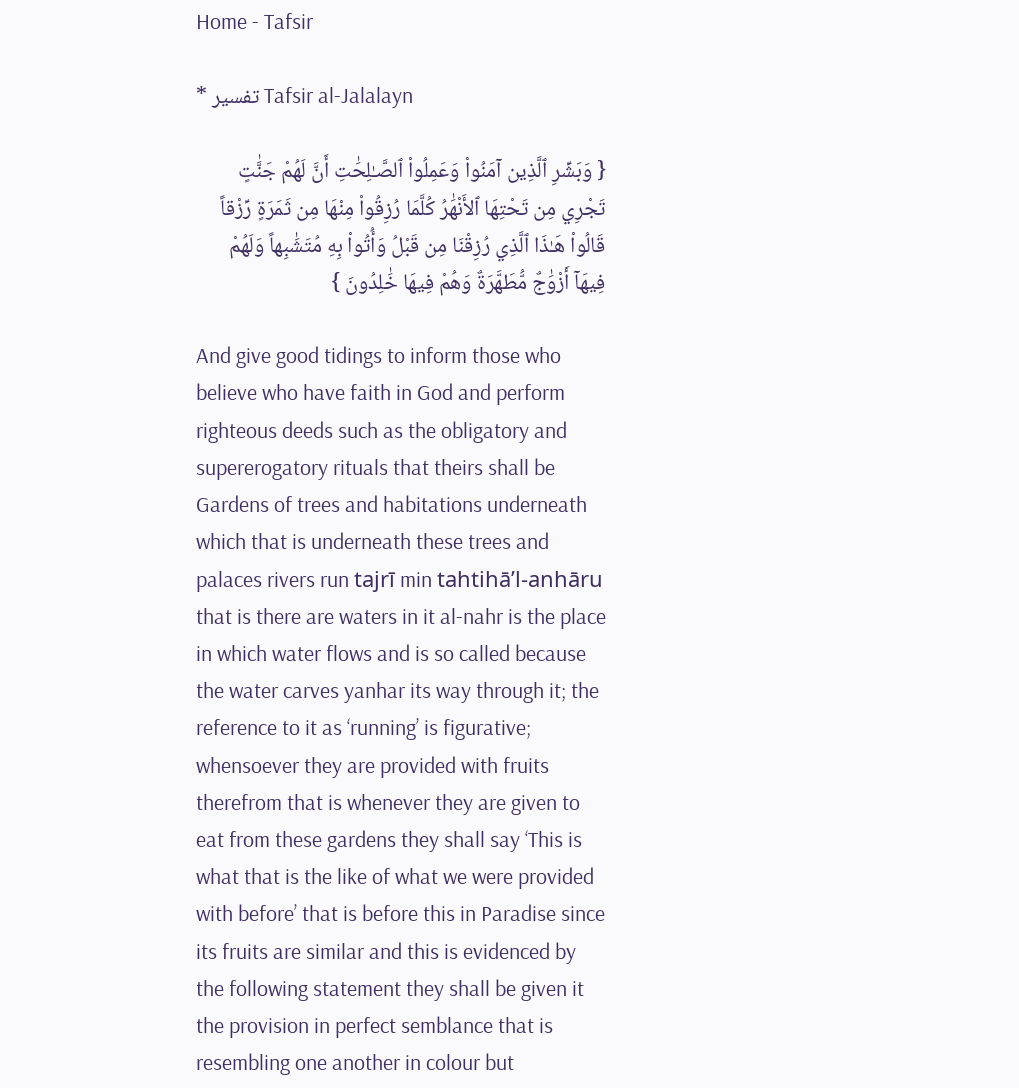Home - Tafsir

* تفسير Tafsir al-Jalalayn

{ وَبَشِّرِ ٱلَّذِين آمَنُواْ وَعَمِلُواْ ٱلصَّـٰلِحَٰتِ أَنَّ لَهُمْ جَنَّٰتٍ تَجْرِي مِن تَحْتِهَا ٱلأَنْهَٰرُ كُلَّمَا رُزِقُواْ مِنْهَا مِن ثَمَرَةٍ رِّزْقاً قَالُواْ هَـٰذَا ٱلَّذِي رُزِقْنَا مِن قَبْلُ وَأُتُواْ بِهِ مُتَشَٰبِهاً وَلَهُمْ فِيهَآ أَزْوَٰجٌ مُّطَهَّرَةٌ وَهُمْ فِيهَا خَٰلِدُونَ }

And give good tidings to inform those who believe who have faith in God and perform righteous deeds such as the obligatory and supererogatory rituals that theirs shall be Gardens of trees and habitations underneath which that is underneath these trees and palaces rivers run tajrī min tahtihā’l-anhāru that is there are waters in it al-nahr is the place in which water flows and is so called because the water carves yanhar its way through it; the reference to it as ‘running’ is figurative; whensoever they are provided with fruits therefrom that is whenever they are given to eat from these gardens they shall say ‘This is what that is the like of what we were provided with before’ that is before this in Paradise since its fruits are similar and this is evidenced by the following statement they shall be given it the provision in perfect semblance that is resembling one another in colour but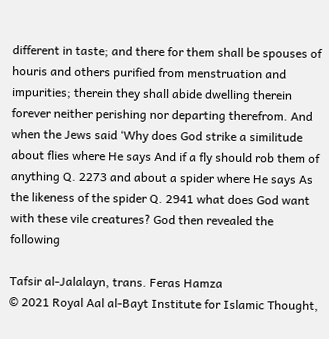different in taste; and there for them shall be spouses of houris and others purified from menstruation and impurities; therein they shall abide dwelling therein forever neither perishing nor departing therefrom. And when the Jews said ‘Why does God strike a similitude about flies where He says And if a fly should rob them of anything Q. 2273 and about a spider where He says As the likeness of the spider Q. 2941 what does God want with these vile creatures? God then revealed the following

Tafsir al-Jalalayn, trans. Feras Hamza
© 2021 Royal Aal al-Bayt Institute for Islamic Thought,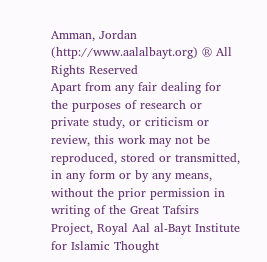Amman, Jordan (http://www.aalalbayt.org) ® All Rights Reserved
Apart from any fair dealing for the purposes of research or private study, or criticism or review, this work may not be reproduced, stored or transmitted, in any form or by any means, without the prior permission in writing of the Great Tafsirs Project, Royal Aal al-Bayt Institute for Islamic Thought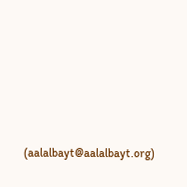(aalalbayt@aalalbayt.org)